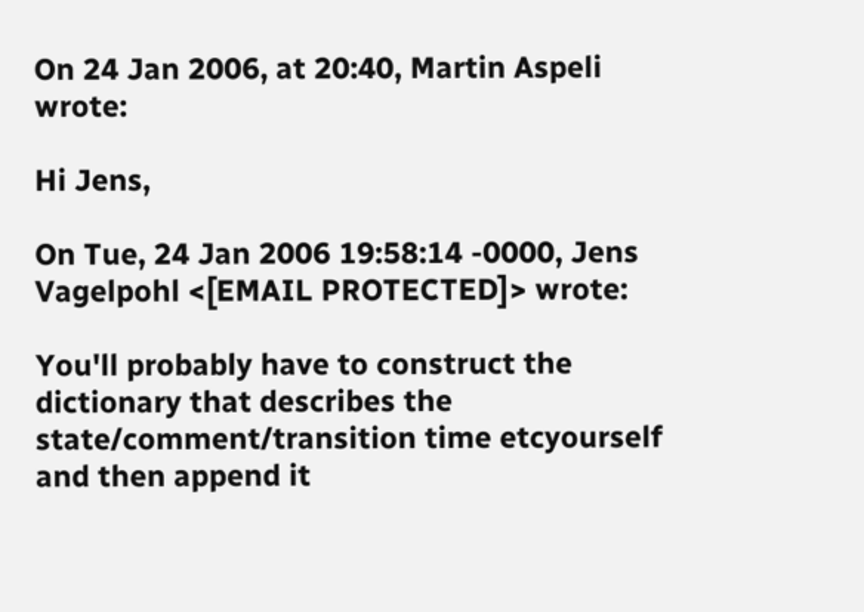On 24 Jan 2006, at 20:40, Martin Aspeli wrote:

Hi Jens,

On Tue, 24 Jan 2006 19:58:14 -0000, Jens Vagelpohl <[EMAIL PROTECTED]> wrote:

You'll probably have to construct the dictionary that describes the state/comment/transition time etcyourself and then append it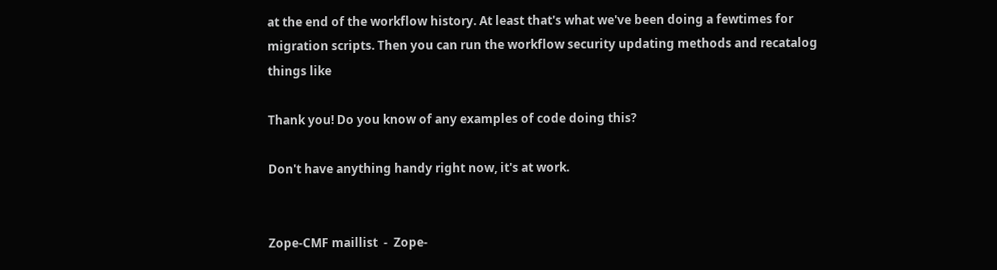at the end of the workflow history. At least that's what we've been doing a fewtimes for migration scripts. Then you can run the workflow security updating methods and recatalog things like

Thank you! Do you know of any examples of code doing this?

Don't have anything handy right now, it's at work.


Zope-CMF maillist  -  Zope-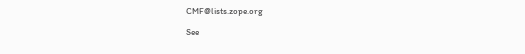CMF@lists.zope.org

See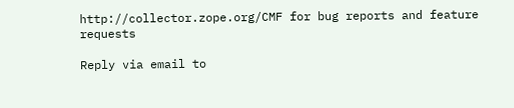http://collector.zope.org/CMF for bug reports and feature requests

Reply via email to